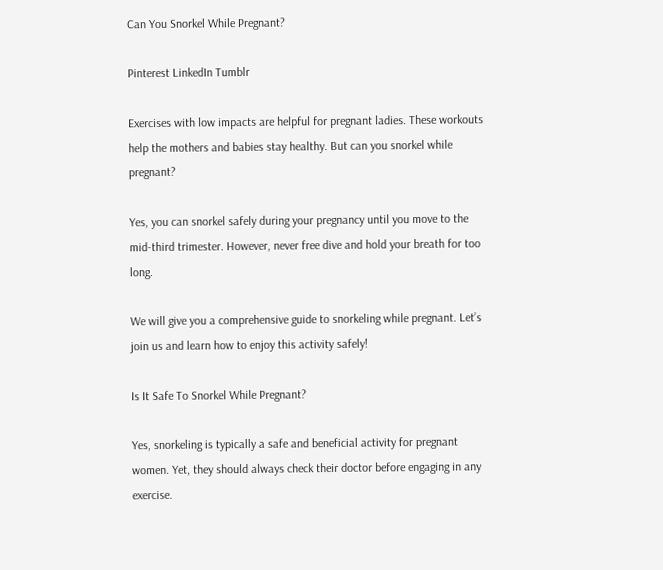Can You Snorkel While Pregnant?

Pinterest LinkedIn Tumblr

Exercises with low impacts are helpful for pregnant ladies. These workouts help the mothers and babies stay healthy. But can you snorkel while pregnant?

Yes, you can snorkel safely during your pregnancy until you move to the mid-third trimester. However, never free dive and hold your breath for too long.

We will give you a comprehensive guide to snorkeling while pregnant. Let’s join us and learn how to enjoy this activity safely!

Is It Safe To Snorkel While Pregnant?

Yes, snorkeling is typically a safe and beneficial activity for pregnant women. Yet, they should always check their doctor before engaging in any exercise.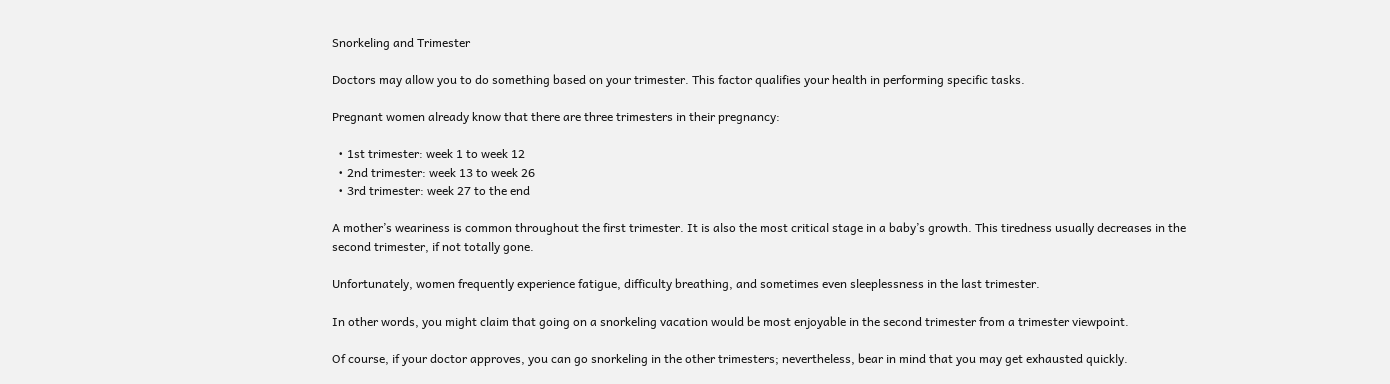Snorkeling and Trimester

Doctors may allow you to do something based on your trimester. This factor qualifies your health in performing specific tasks.

Pregnant women already know that there are three trimesters in their pregnancy:

  • 1st trimester: week 1 to week 12
  • 2nd trimester: week 13 to week 26
  • 3rd trimester: week 27 to the end

A mother’s weariness is common throughout the first trimester. It is also the most critical stage in a baby’s growth. This tiredness usually decreases in the second trimester, if not totally gone.

Unfortunately, women frequently experience fatigue, difficulty breathing, and sometimes even sleeplessness in the last trimester.

In other words, you might claim that going on a snorkeling vacation would be most enjoyable in the second trimester from a trimester viewpoint.

Of course, if your doctor approves, you can go snorkeling in the other trimesters; nevertheless, bear in mind that you may get exhausted quickly.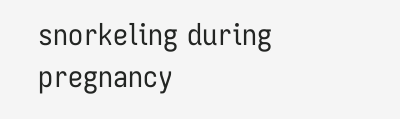snorkeling during pregnancy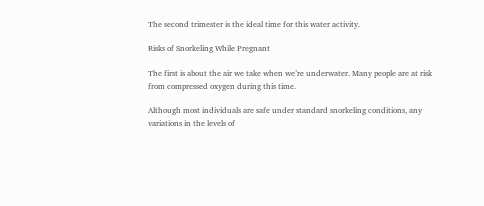The second trimester is the ideal time for this water activity.

Risks of Snorkeling While Pregnant

The first is about the air we take when we’re underwater. Many people are at risk from compressed oxygen during this time.

Although most individuals are safe under standard snorkeling conditions, any variations in the levels of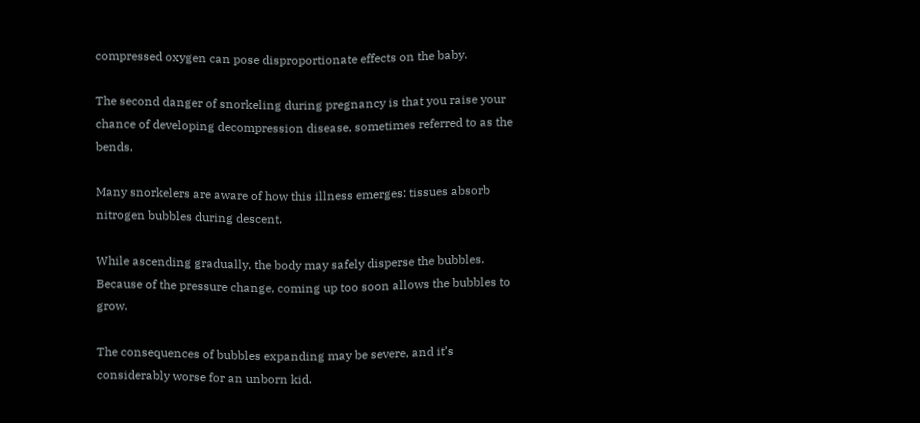compressed oxygen can pose disproportionate effects on the baby.

The second danger of snorkeling during pregnancy is that you raise your chance of developing decompression disease, sometimes referred to as the bends.

Many snorkelers are aware of how this illness emerges: tissues absorb nitrogen bubbles during descent.

While ascending gradually, the body may safely disperse the bubbles. Because of the pressure change, coming up too soon allows the bubbles to grow.

The consequences of bubbles expanding may be severe, and it’s considerably worse for an unborn kid.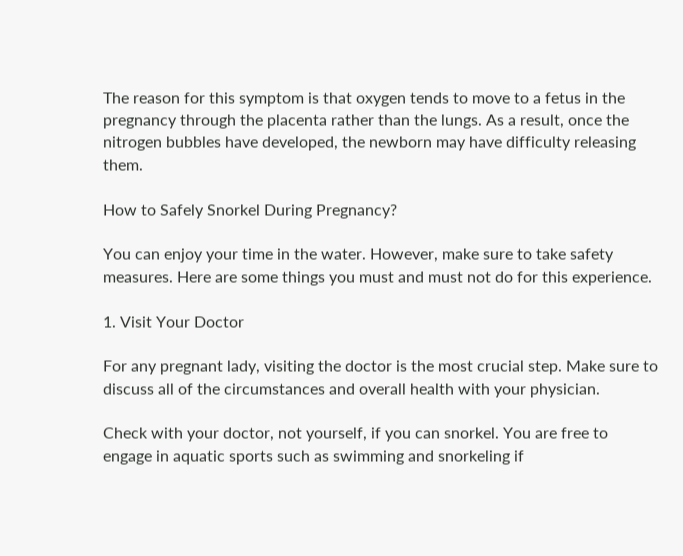The reason for this symptom is that oxygen tends to move to a fetus in the pregnancy through the placenta rather than the lungs. As a result, once the nitrogen bubbles have developed, the newborn may have difficulty releasing them.

How to Safely Snorkel During Pregnancy?

You can enjoy your time in the water. However, make sure to take safety measures. Here are some things you must and must not do for this experience.

1. Visit Your Doctor

For any pregnant lady, visiting the doctor is the most crucial step. Make sure to discuss all of the circumstances and overall health with your physician.

Check with your doctor, not yourself, if you can snorkel. You are free to engage in aquatic sports such as swimming and snorkeling if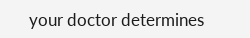your doctor determines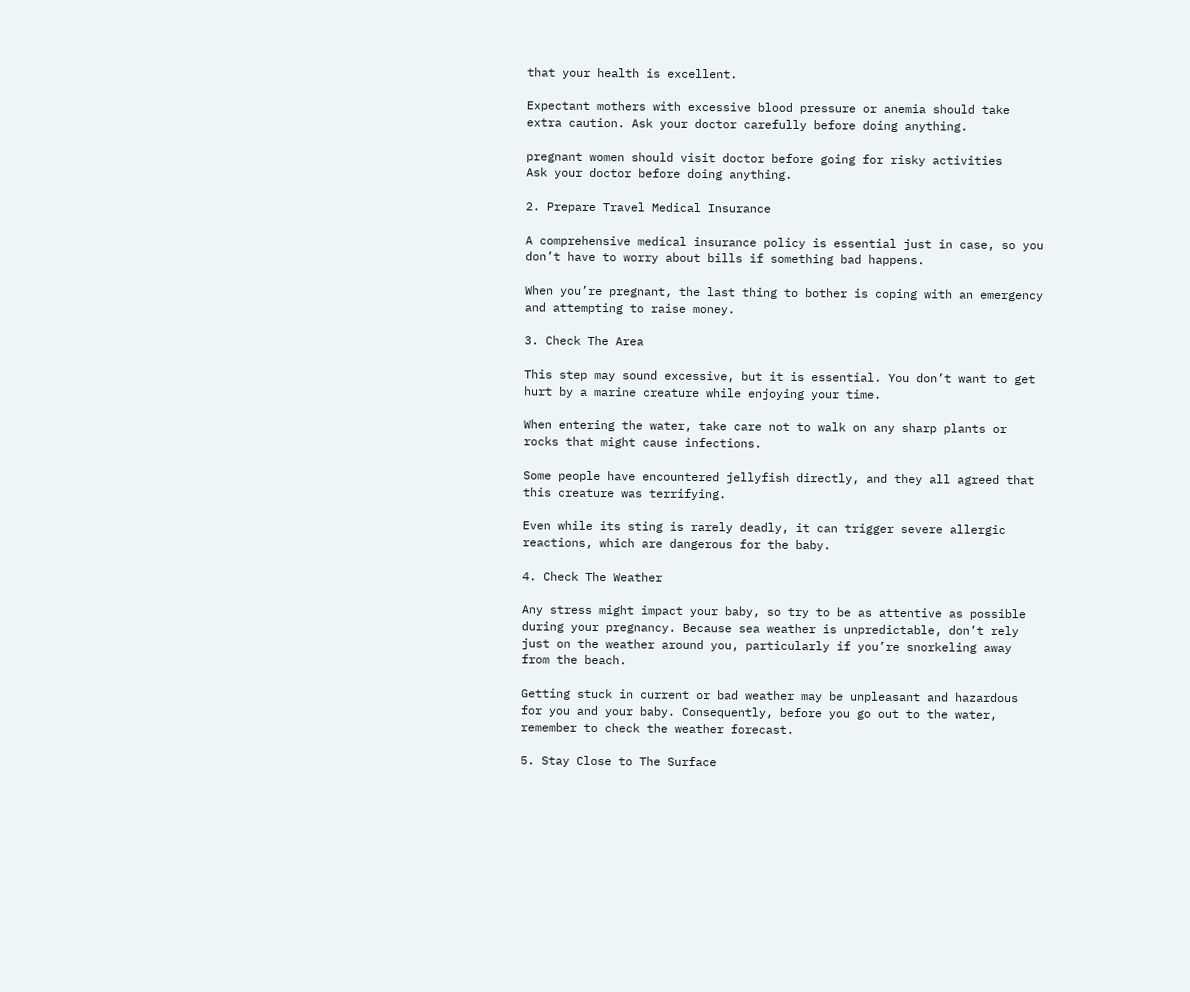that your health is excellent.

Expectant mothers with excessive blood pressure or anemia should take extra caution. Ask your doctor carefully before doing anything.

pregnant women should visit doctor before going for risky activities
Ask your doctor before doing anything.

2. Prepare Travel Medical Insurance

A comprehensive medical insurance policy is essential just in case, so you don’t have to worry about bills if something bad happens.

When you’re pregnant, the last thing to bother is coping with an emergency and attempting to raise money.

3. Check The Area

This step may sound excessive, but it is essential. You don’t want to get hurt by a marine creature while enjoying your time.

When entering the water, take care not to walk on any sharp plants or rocks that might cause infections.

Some people have encountered jellyfish directly, and they all agreed that this creature was terrifying.

Even while its sting is rarely deadly, it can trigger severe allergic reactions, which are dangerous for the baby.

4. Check The Weather

Any stress might impact your baby, so try to be as attentive as possible during your pregnancy. Because sea weather is unpredictable, don’t rely just on the weather around you, particularly if you’re snorkeling away from the beach.

Getting stuck in current or bad weather may be unpleasant and hazardous for you and your baby. Consequently, before you go out to the water, remember to check the weather forecast.

5. Stay Close to The Surface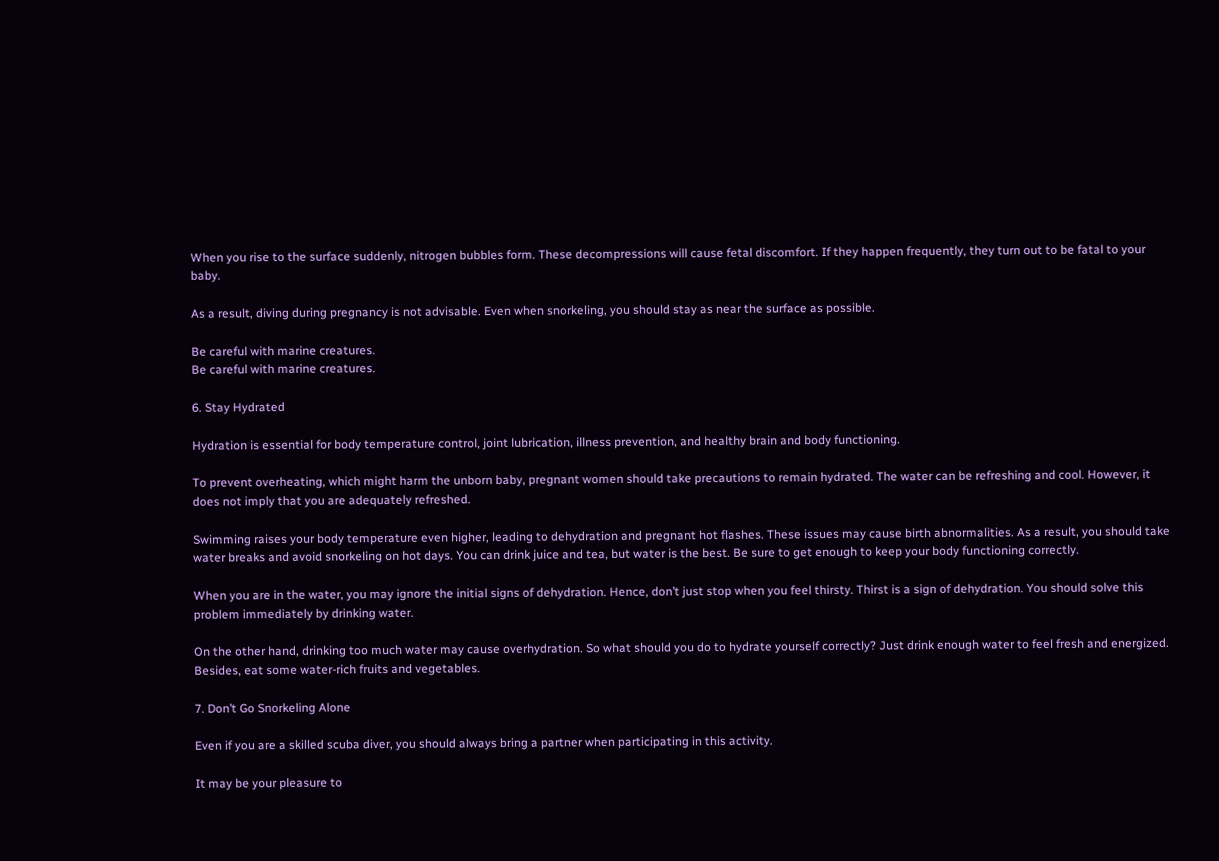When you rise to the surface suddenly, nitrogen bubbles form. These decompressions will cause fetal discomfort. If they happen frequently, they turn out to be fatal to your baby.

As a result, diving during pregnancy is not advisable. Even when snorkeling, you should stay as near the surface as possible.

Be careful with marine creatures.
Be careful with marine creatures.

6. Stay Hydrated

Hydration is essential for body temperature control, joint lubrication, illness prevention, and healthy brain and body functioning.

To prevent overheating, which might harm the unborn baby, pregnant women should take precautions to remain hydrated. The water can be refreshing and cool. However, it does not imply that you are adequately refreshed.

Swimming raises your body temperature even higher, leading to dehydration and pregnant hot flashes. These issues may cause birth abnormalities. As a result, you should take water breaks and avoid snorkeling on hot days. You can drink juice and tea, but water is the best. Be sure to get enough to keep your body functioning correctly.

When you are in the water, you may ignore the initial signs of dehydration. Hence, don’t just stop when you feel thirsty. Thirst is a sign of dehydration. You should solve this problem immediately by drinking water.

On the other hand, drinking too much water may cause overhydration. So what should you do to hydrate yourself correctly? Just drink enough water to feel fresh and energized. Besides, eat some water-rich fruits and vegetables.

7. Don’t Go Snorkeling Alone

Even if you are a skilled scuba diver, you should always bring a partner when participating in this activity.

It may be your pleasure to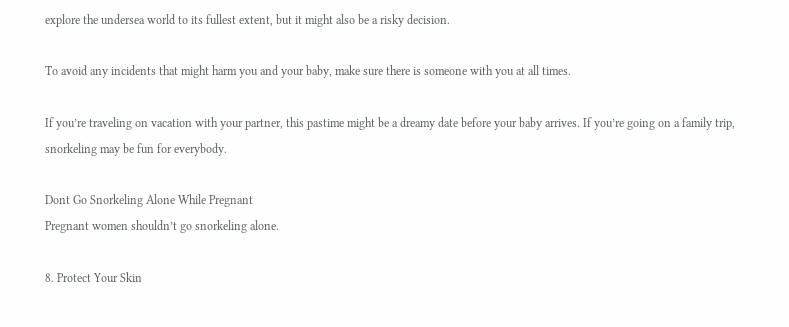explore the undersea world to its fullest extent, but it might also be a risky decision.

To avoid any incidents that might harm you and your baby, make sure there is someone with you at all times.

If you’re traveling on vacation with your partner, this pastime might be a dreamy date before your baby arrives. If you’re going on a family trip, snorkeling may be fun for everybody.

Dont Go Snorkeling Alone While Pregnant
Pregnant women shouldn’t go snorkeling alone.

8. Protect Your Skin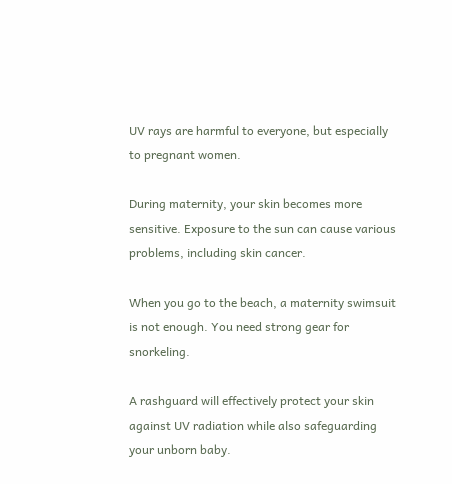UV rays are harmful to everyone, but especially to pregnant women.

During maternity, your skin becomes more sensitive. Exposure to the sun can cause various problems, including skin cancer.

When you go to the beach, a maternity swimsuit is not enough. You need strong gear for snorkeling.

A rashguard will effectively protect your skin against UV radiation while also safeguarding your unborn baby.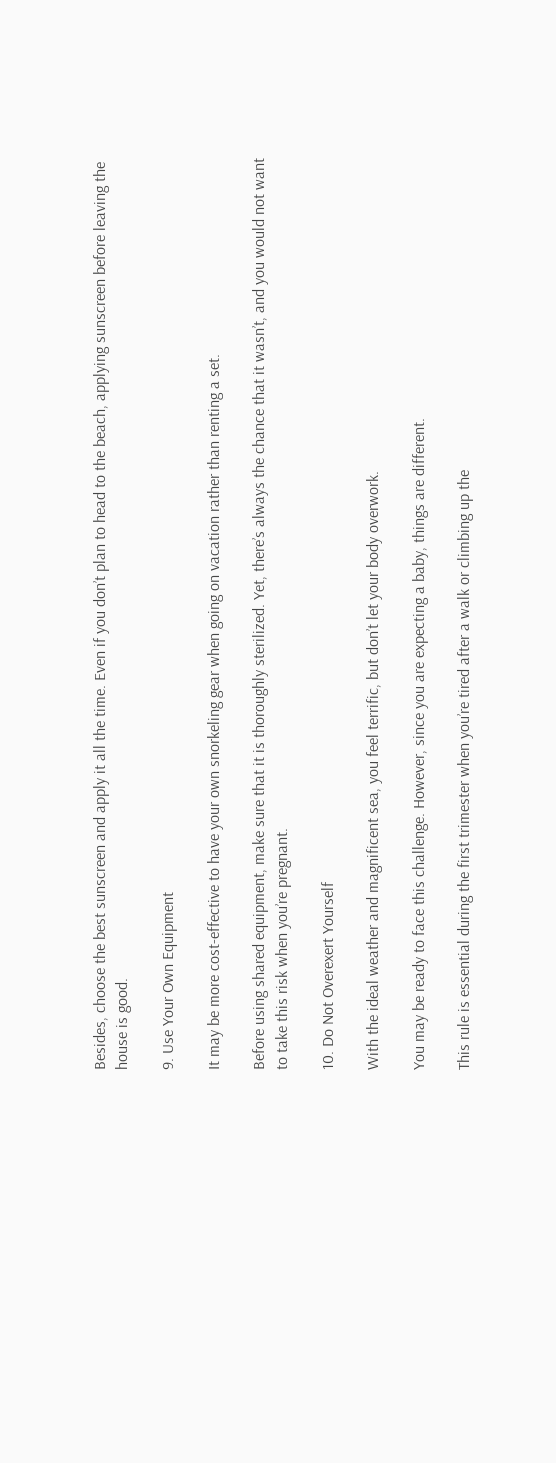Besides, choose the best sunscreen and apply it all the time. Even if you don’t plan to head to the beach, applying sunscreen before leaving the house is good.

9. Use Your Own Equipment

It may be more cost-effective to have your own snorkeling gear when going on vacation rather than renting a set.

Before using shared equipment, make sure that it is thoroughly sterilized. Yet, there’s always the chance that it wasn’t, and you would not want to take this risk when you’re pregnant.

10. Do Not Overexert Yourself

With the ideal weather and magnificent sea, you feel terrific, but don’t let your body overwork.

You may be ready to face this challenge. However, since you are expecting a baby, things are different.

This rule is essential during the first trimester when you’re tired after a walk or climbing up the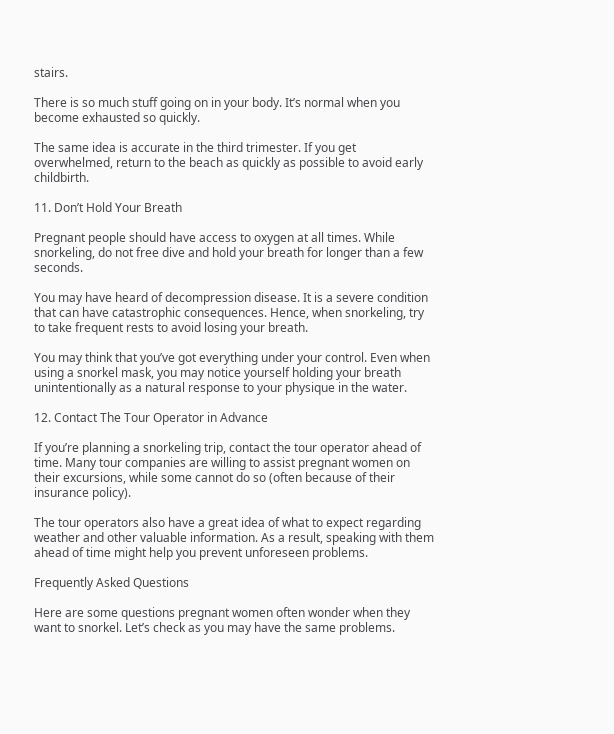stairs.

There is so much stuff going on in your body. It’s normal when you become exhausted so quickly.

The same idea is accurate in the third trimester. If you get overwhelmed, return to the beach as quickly as possible to avoid early childbirth.

11. Don’t Hold Your Breath

Pregnant people should have access to oxygen at all times. While snorkeling, do not free dive and hold your breath for longer than a few seconds.

You may have heard of decompression disease. It is a severe condition that can have catastrophic consequences. Hence, when snorkeling, try to take frequent rests to avoid losing your breath.

You may think that you’ve got everything under your control. Even when using a snorkel mask, you may notice yourself holding your breath unintentionally as a natural response to your physique in the water.

12. Contact The Tour Operator in Advance

If you’re planning a snorkeling trip, contact the tour operator ahead of time. Many tour companies are willing to assist pregnant women on their excursions, while some cannot do so (often because of their insurance policy).

The tour operators also have a great idea of what to expect regarding weather and other valuable information. As a result, speaking with them ahead of time might help you prevent unforeseen problems.

Frequently Asked Questions

Here are some questions pregnant women often wonder when they want to snorkel. Let’s check as you may have the same problems.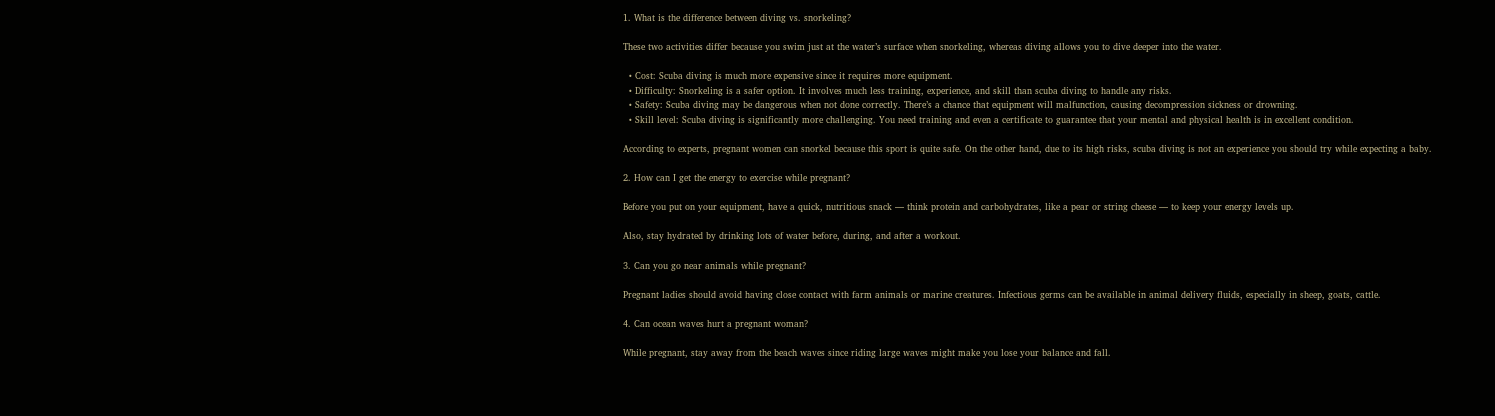1. What is the difference between diving vs. snorkeling?

These two activities differ because you swim just at the water’s surface when snorkeling, whereas diving allows you to dive deeper into the water.

  • Cost: Scuba diving is much more expensive since it requires more equipment.
  • Difficulty: Snorkeling is a safer option. It involves much less training, experience, and skill than scuba diving to handle any risks.
  • Safety: Scuba diving may be dangerous when not done correctly. There’s a chance that equipment will malfunction, causing decompression sickness or drowning.
  • Skill level: Scuba diving is significantly more challenging. You need training and even a certificate to guarantee that your mental and physical health is in excellent condition.

According to experts, pregnant women can snorkel because this sport is quite safe. On the other hand, due to its high risks, scuba diving is not an experience you should try while expecting a baby.

2. How can I get the energy to exercise while pregnant?

Before you put on your equipment, have a quick, nutritious snack — think protein and carbohydrates, like a pear or string cheese — to keep your energy levels up.

Also, stay hydrated by drinking lots of water before, during, and after a workout.

3. Can you go near animals while pregnant?

Pregnant ladies should avoid having close contact with farm animals or marine creatures. Infectious germs can be available in animal delivery fluids, especially in sheep, goats, cattle.

4. Can ocean waves hurt a pregnant woman?

While pregnant, stay away from the beach waves since riding large waves might make you lose your balance and fall.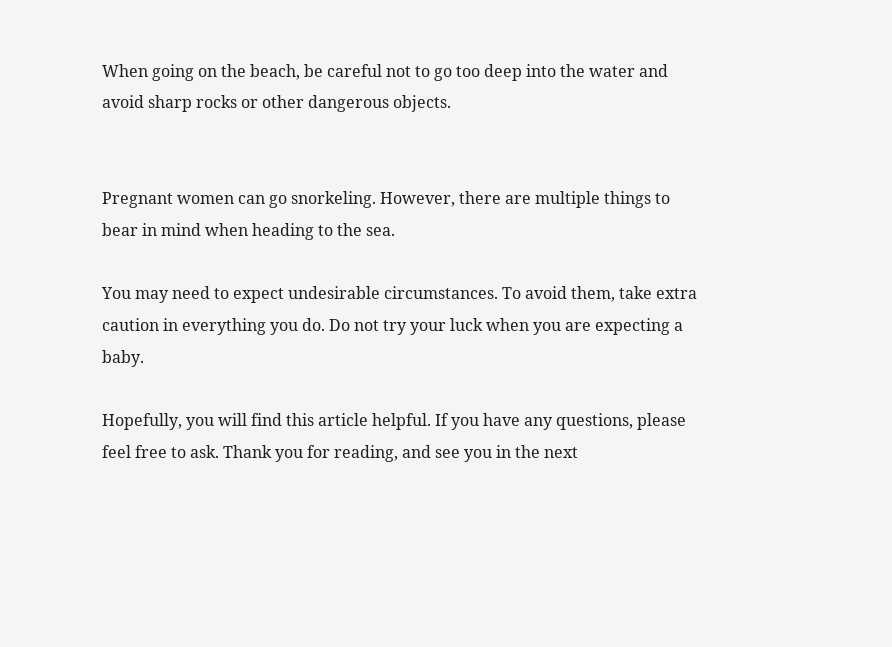When going on the beach, be careful not to go too deep into the water and avoid sharp rocks or other dangerous objects.


Pregnant women can go snorkeling. However, there are multiple things to bear in mind when heading to the sea.

You may need to expect undesirable circumstances. To avoid them, take extra caution in everything you do. Do not try your luck when you are expecting a baby.

Hopefully, you will find this article helpful. If you have any questions, please feel free to ask. Thank you for reading, and see you in the next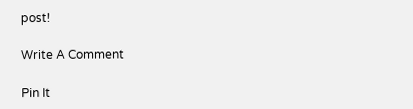post!

Write A Comment

Pin It